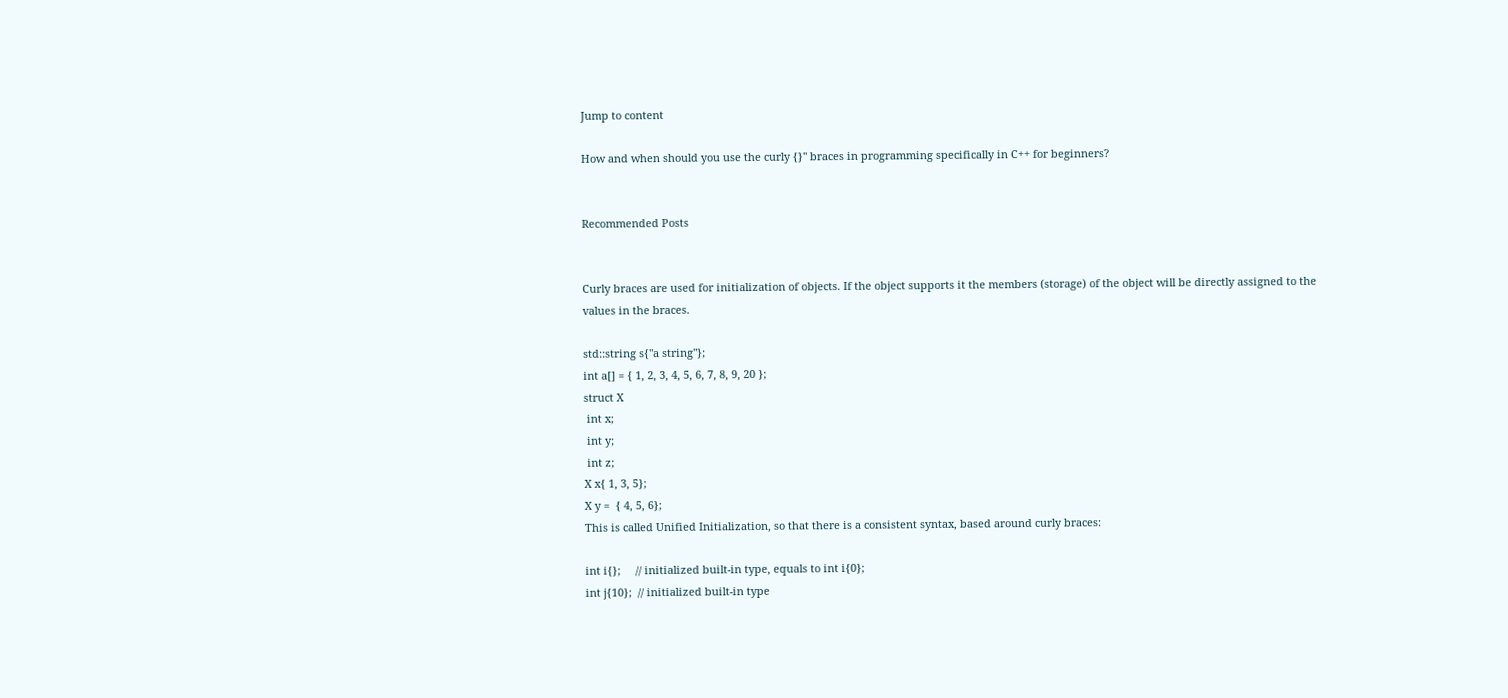Jump to content

How and when should you use the curly {}" braces in programming specifically in C++ for beginners?


Recommended Posts


Curly braces are used for initialization of objects. If the object supports it the members (storage) of the object will be directly assigned to the values in the braces.

std::string s{"a string"};
int a[] = { 1, 2, 3, 4, 5, 6, 7, 8, 9, 20 };
struct X
 int x;
 int y;
 int z;
X x{ 1, 3, 5};
X y =  { 4, 5, 6};
This is called Unified Initialization, so that there is a consistent syntax, based around curly braces:

int i{};     // initialized built-in type, equals to int i{0};
int j{10};  // initialized built-in type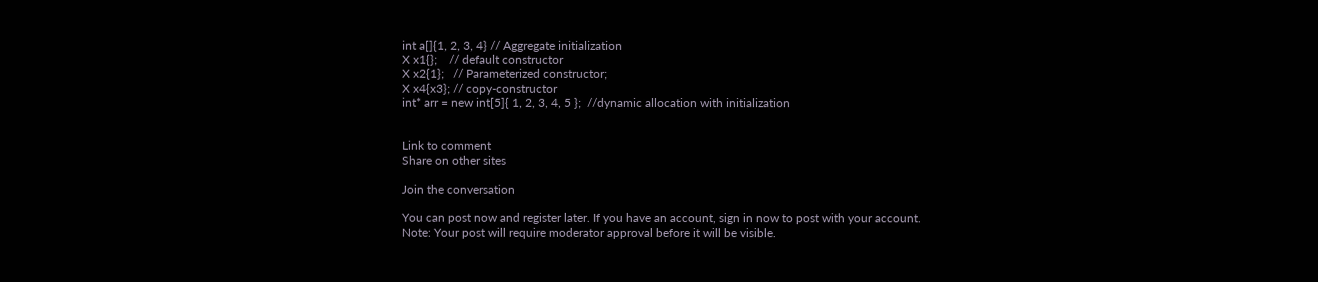int a[]{1, 2, 3, 4} // Aggregate initialization
X x1{};    // default constructor
X x2{1};   // Parameterized constructor;
X x4{x3}; // copy-constructor
int* arr = new int[5]{ 1, 2, 3, 4, 5 };  //dynamic allocation with initialization


Link to comment
Share on other sites

Join the conversation

You can post now and register later. If you have an account, sign in now to post with your account.
Note: Your post will require moderator approval before it will be visible.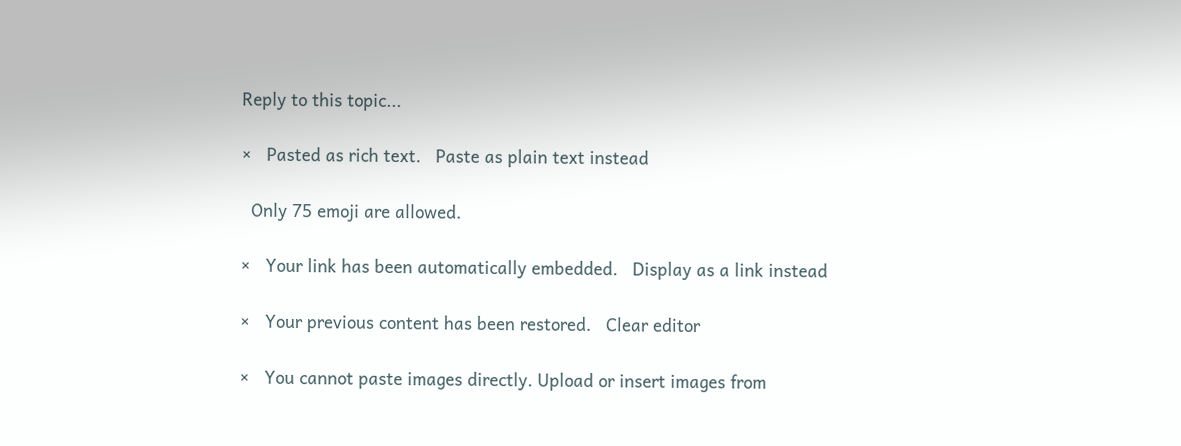Reply to this topic...

×   Pasted as rich text.   Paste as plain text instead

  Only 75 emoji are allowed.

×   Your link has been automatically embedded.   Display as a link instead

×   Your previous content has been restored.   Clear editor

×   You cannot paste images directly. Upload or insert images from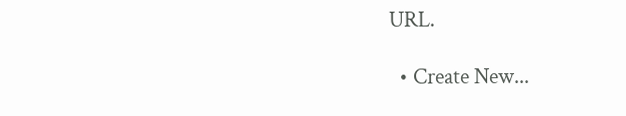URL.

  • Create New...